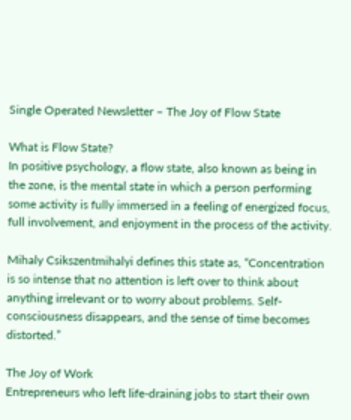Single Operated Newsletter – The Joy of Flow State

What is Flow State?
In positive psychology, a flow state, also known as being in the zone, is the mental state in which a person performing some activity is fully immersed in a feeling of energized focus, full involvement, and enjoyment in the process of the activity.

Mihaly Csikszentmihalyi defines this state as, “Concentration is so intense that no attention is left over to think about anything irrelevant or to worry about problems. Self-consciousness disappears, and the sense of time becomes distorted.”

The Joy of Work
Entrepreneurs who left life-draining jobs to start their own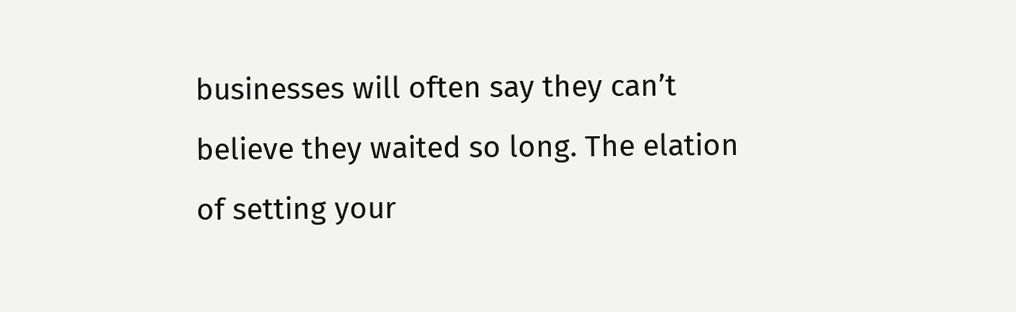businesses will often say they can’t believe they waited so long. The elation of setting your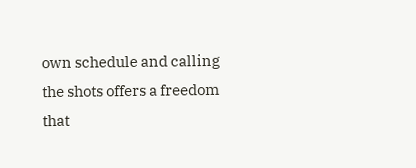own schedule and calling the shots offers a freedom that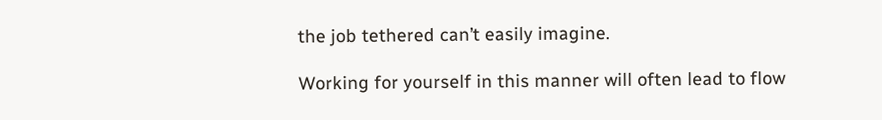the job tethered can’t easily imagine.

Working for yourself in this manner will often lead to flow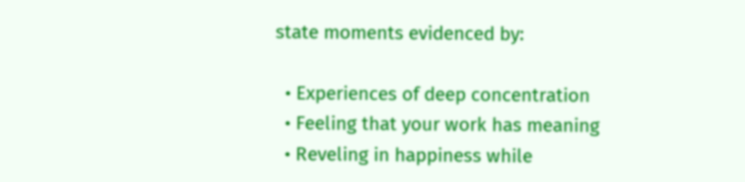state moments evidenced by:

  • Experiences of deep concentration
  • Feeling that your work has meaning
  • Reveling in happiness while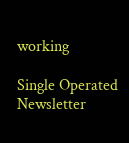working

Single Operated Newsletter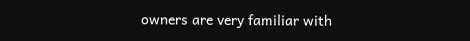owners are very familiar with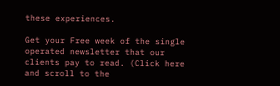these experiences.

Get your Free week of the single operated newsletter that our clients pay to read. (Click here and scroll to the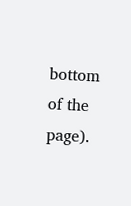bottom of the page).